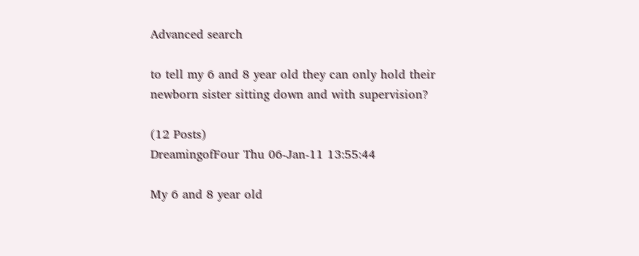Advanced search

to tell my 6 and 8 year old they can only hold their newborn sister sitting down and with supervision?

(12 Posts)
DreamingofFour Thu 06-Jan-11 13:55:44

My 6 and 8 year old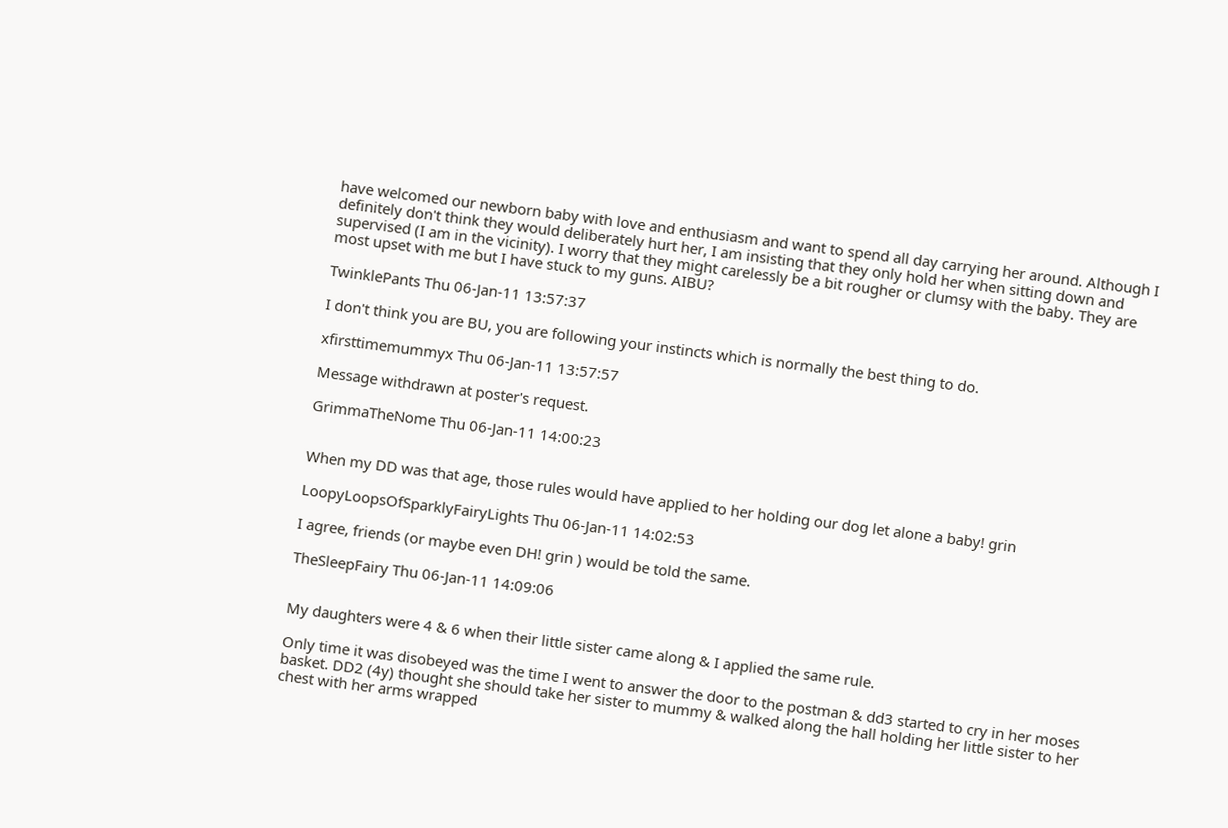have welcomed our newborn baby with love and enthusiasm and want to spend all day carrying her around. Although I definitely don't think they would deliberately hurt her, I am insisting that they only hold her when sitting down and supervised (I am in the vicinity). I worry that they might carelessly be a bit rougher or clumsy with the baby. They are most upset with me but I have stuck to my guns. AIBU?

TwinklePants Thu 06-Jan-11 13:57:37

I don't think you are BU, you are following your instincts which is normally the best thing to do.

xfirsttimemummyx Thu 06-Jan-11 13:57:57

Message withdrawn at poster's request.

GrimmaTheNome Thu 06-Jan-11 14:00:23


When my DD was that age, those rules would have applied to her holding our dog let alone a baby! grin

LoopyLoopsOfSparklyFairyLights Thu 06-Jan-11 14:02:53

I agree, friends (or maybe even DH! grin ) would be told the same.

TheSleepFairy Thu 06-Jan-11 14:09:06


My daughters were 4 & 6 when their little sister came along & I applied the same rule.

Only time it was disobeyed was the time I went to answer the door to the postman & dd3 started to cry in her moses basket. DD2 (4y) thought she should take her sister to mummy & walked along the hall holding her little sister to her chest with her arms wrapped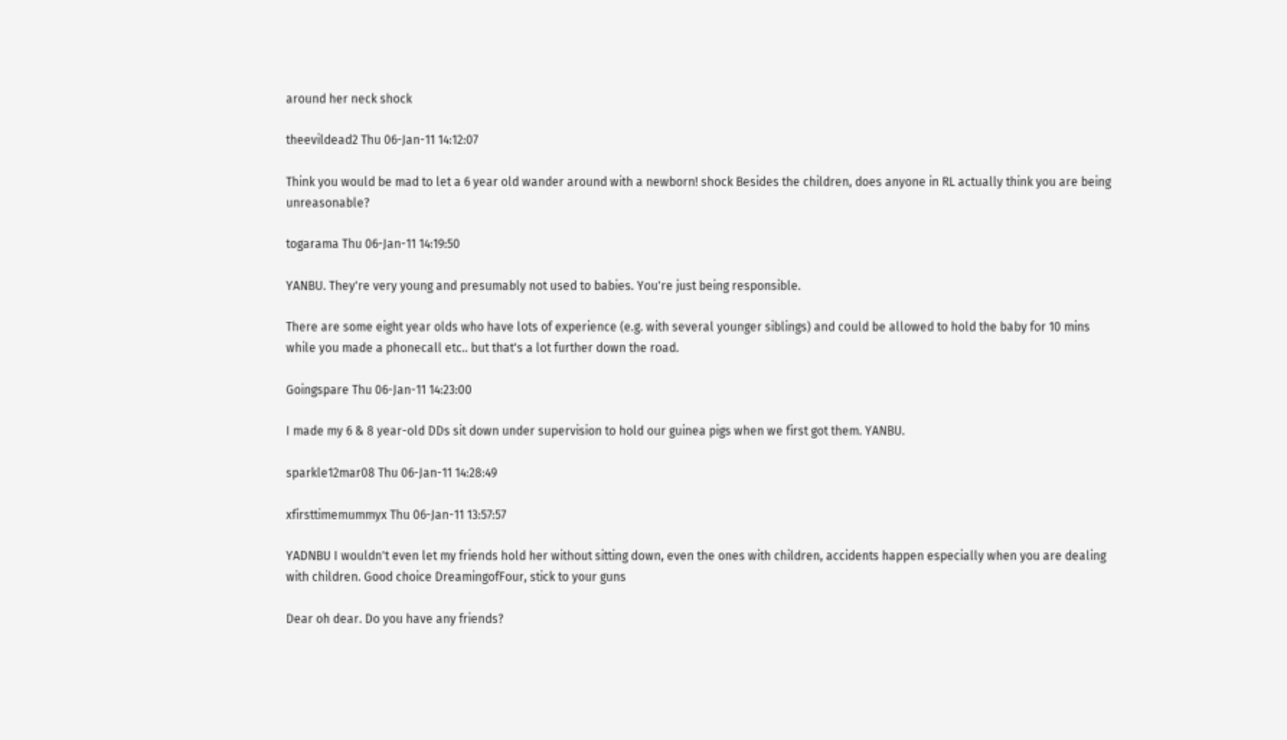around her neck shock

theevildead2 Thu 06-Jan-11 14:12:07

Think you would be mad to let a 6 year old wander around with a newborn! shock Besides the children, does anyone in RL actually think you are being unreasonable?

togarama Thu 06-Jan-11 14:19:50

YANBU. They're very young and presumably not used to babies. You're just being responsible.

There are some eight year olds who have lots of experience (e.g. with several younger siblings) and could be allowed to hold the baby for 10 mins while you made a phonecall etc.. but that's a lot further down the road.

Goingspare Thu 06-Jan-11 14:23:00

I made my 6 & 8 year-old DDs sit down under supervision to hold our guinea pigs when we first got them. YANBU.

sparkle12mar08 Thu 06-Jan-11 14:28:49

xfirsttimemummyx Thu 06-Jan-11 13:57:57

YADNBU I wouldn't even let my friends hold her without sitting down, even the ones with children, accidents happen especially when you are dealing with children. Good choice DreamingofFour, stick to your guns

Dear oh dear. Do you have any friends?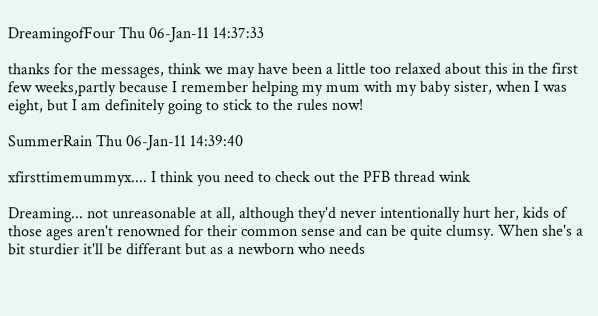DreamingofFour Thu 06-Jan-11 14:37:33

thanks for the messages, think we may have been a little too relaxed about this in the first few weeks,partly because I remember helping my mum with my baby sister, when I was eight, but I am definitely going to stick to the rules now!

SummerRain Thu 06-Jan-11 14:39:40

xfirsttimemummyx.... I think you need to check out the PFB thread wink

Dreaming... not unreasonable at all, although they'd never intentionally hurt her, kids of those ages aren't renowned for their common sense and can be quite clumsy. When she's a bit sturdier it'll be differant but as a newborn who needs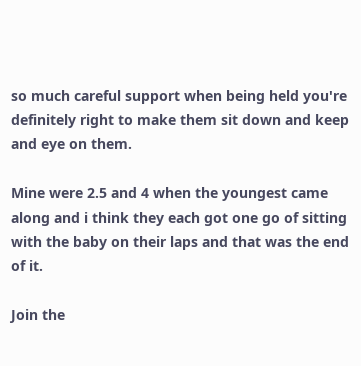so much careful support when being held you're definitely right to make them sit down and keep and eye on them.

Mine were 2.5 and 4 when the youngest came along and i think they each got one go of sitting with the baby on their laps and that was the end of it.

Join the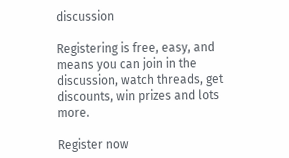discussion

Registering is free, easy, and means you can join in the discussion, watch threads, get discounts, win prizes and lots more.

Register now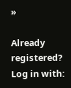»

Already registered? Log in with: